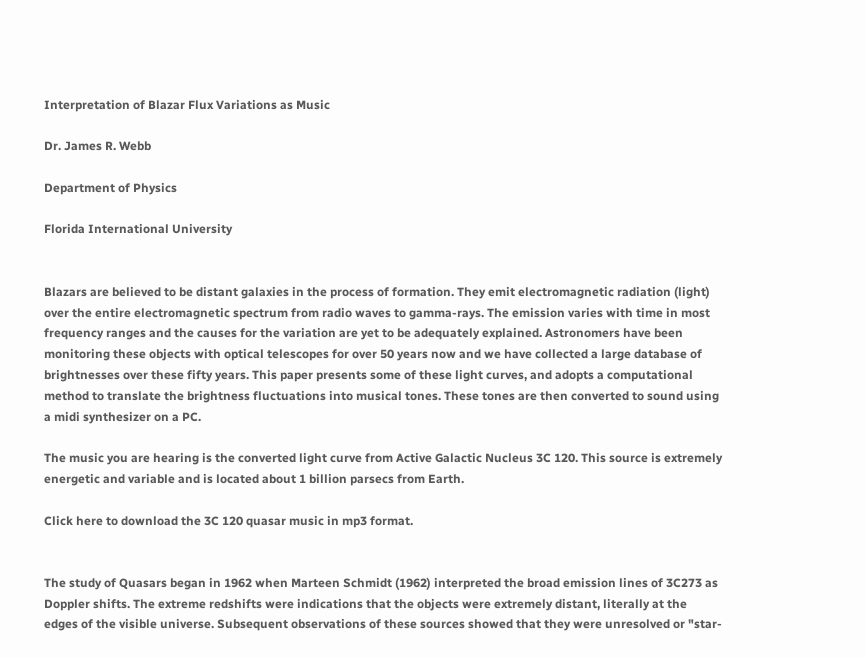Interpretation of Blazar Flux Variations as Music

Dr. James R. Webb

Department of Physics

Florida International University


Blazars are believed to be distant galaxies in the process of formation. They emit electromagnetic radiation (light) over the entire electromagnetic spectrum from radio waves to gamma-rays. The emission varies with time in most frequency ranges and the causes for the variation are yet to be adequately explained. Astronomers have been monitoring these objects with optical telescopes for over 50 years now and we have collected a large database of brightnesses over these fifty years. This paper presents some of these light curves, and adopts a computational method to translate the brightness fluctuations into musical tones. These tones are then converted to sound using a midi synthesizer on a PC.

The music you are hearing is the converted light curve from Active Galactic Nucleus 3C 120. This source is extremely energetic and variable and is located about 1 billion parsecs from Earth.

Click here to download the 3C 120 quasar music in mp3 format.


The study of Quasars began in 1962 when Marteen Schmidt (1962) interpreted the broad emission lines of 3C273 as Doppler shifts. The extreme redshifts were indications that the objects were extremely distant, literally at the edges of the visible universe. Subsequent observations of these sources showed that they were unresolved or "star-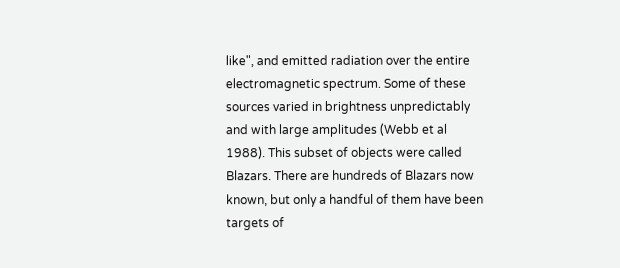like", and emitted radiation over the entire electromagnetic spectrum. Some of these sources varied in brightness unpredictably and with large amplitudes (Webb et al 1988). This subset of objects were called Blazars. There are hundreds of Blazars now known, but only a handful of them have been targets of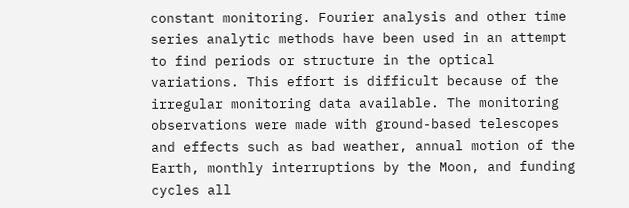constant monitoring. Fourier analysis and other time series analytic methods have been used in an attempt to find periods or structure in the optical variations. This effort is difficult because of the irregular monitoring data available. The monitoring observations were made with ground-based telescopes and effects such as bad weather, annual motion of the Earth, monthly interruptions by the Moon, and funding cycles all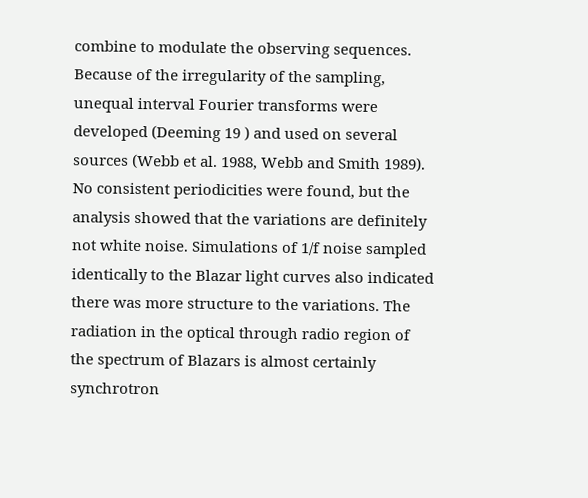combine to modulate the observing sequences. Because of the irregularity of the sampling, unequal interval Fourier transforms were developed (Deeming 19 ) and used on several sources (Webb et al. 1988, Webb and Smith 1989). No consistent periodicities were found, but the analysis showed that the variations are definitely not white noise. Simulations of 1/f noise sampled identically to the Blazar light curves also indicated there was more structure to the variations. The radiation in the optical through radio region of the spectrum of Blazars is almost certainly synchrotron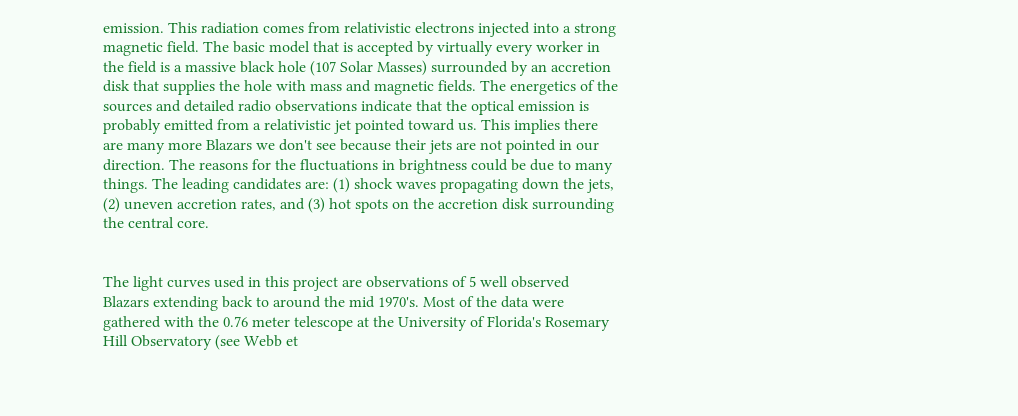emission. This radiation comes from relativistic electrons injected into a strong magnetic field. The basic model that is accepted by virtually every worker in the field is a massive black hole (107 Solar Masses) surrounded by an accretion disk that supplies the hole with mass and magnetic fields. The energetics of the sources and detailed radio observations indicate that the optical emission is probably emitted from a relativistic jet pointed toward us. This implies there are many more Blazars we don't see because their jets are not pointed in our direction. The reasons for the fluctuations in brightness could be due to many things. The leading candidates are: (1) shock waves propagating down the jets, (2) uneven accretion rates, and (3) hot spots on the accretion disk surrounding the central core.


The light curves used in this project are observations of 5 well observed Blazars extending back to around the mid 1970's. Most of the data were gathered with the 0.76 meter telescope at the University of Florida's Rosemary Hill Observatory (see Webb et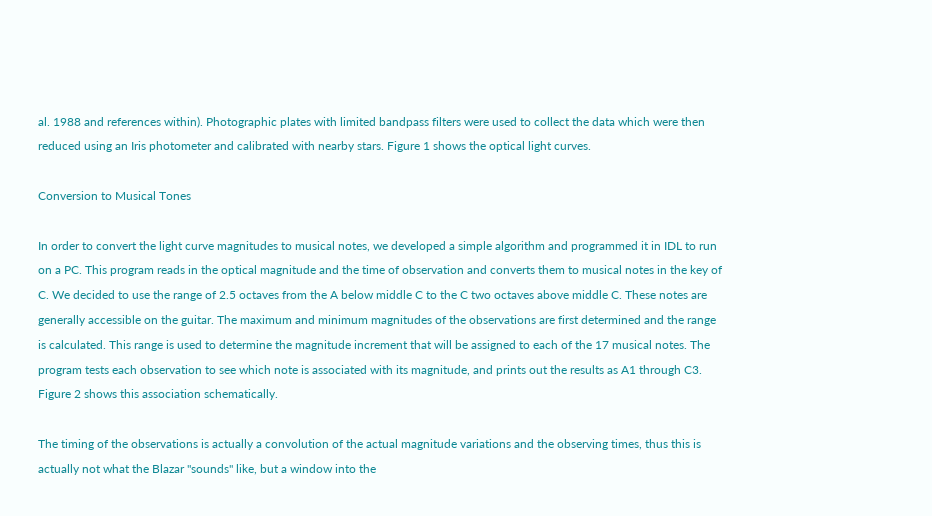al. 1988 and references within). Photographic plates with limited bandpass filters were used to collect the data which were then reduced using an Iris photometer and calibrated with nearby stars. Figure 1 shows the optical light curves.

Conversion to Musical Tones

In order to convert the light curve magnitudes to musical notes, we developed a simple algorithm and programmed it in IDL to run on a PC. This program reads in the optical magnitude and the time of observation and converts them to musical notes in the key of C. We decided to use the range of 2.5 octaves from the A below middle C to the C two octaves above middle C. These notes are generally accessible on the guitar. The maximum and minimum magnitudes of the observations are first determined and the range is calculated. This range is used to determine the magnitude increment that will be assigned to each of the 17 musical notes. The program tests each observation to see which note is associated with its magnitude, and prints out the results as A1 through C3. Figure 2 shows this association schematically.

The timing of the observations is actually a convolution of the actual magnitude variations and the observing times, thus this is actually not what the Blazar "sounds" like, but a window into the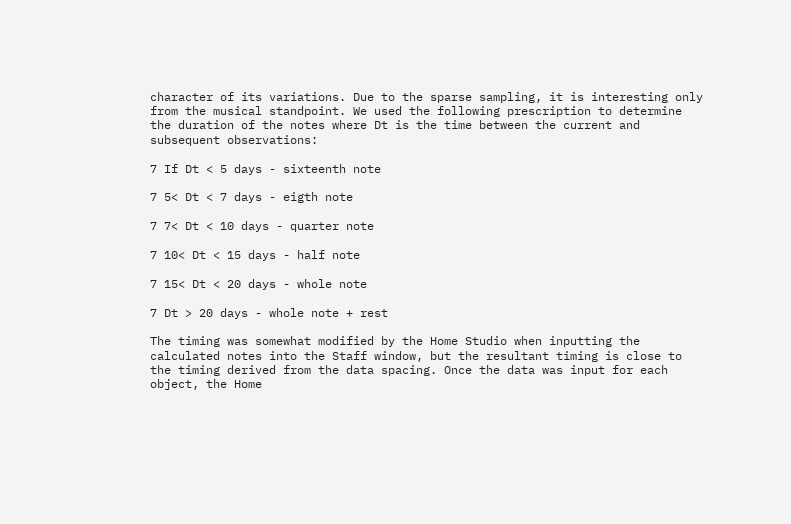character of its variations. Due to the sparse sampling, it is interesting only from the musical standpoint. We used the following prescription to determine the duration of the notes where Dt is the time between the current and subsequent observations:

7 If Dt < 5 days - sixteenth note

7 5< Dt < 7 days - eigth note

7 7< Dt < 10 days - quarter note

7 10< Dt < 15 days - half note

7 15< Dt < 20 days - whole note

7 Dt > 20 days - whole note + rest

The timing was somewhat modified by the Home Studio when inputting the calculated notes into the Staff window, but the resultant timing is close to the timing derived from the data spacing. Once the data was input for each object, the Home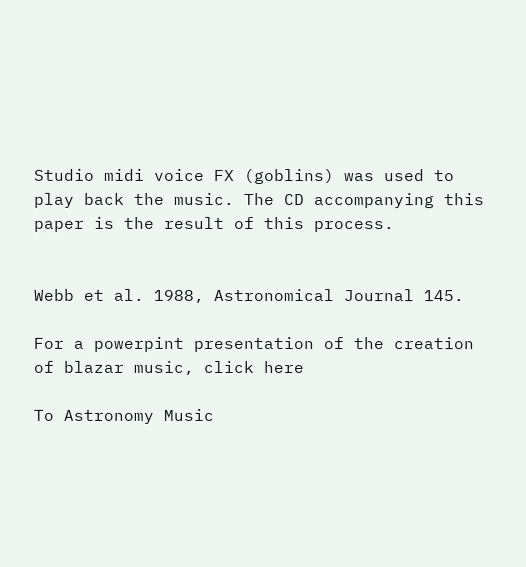Studio midi voice FX (goblins) was used to play back the music. The CD accompanying this paper is the result of this process.


Webb et al. 1988, Astronomical Journal 145.

For a powerpint presentation of the creation of blazar music, click here

To Astronomy Music